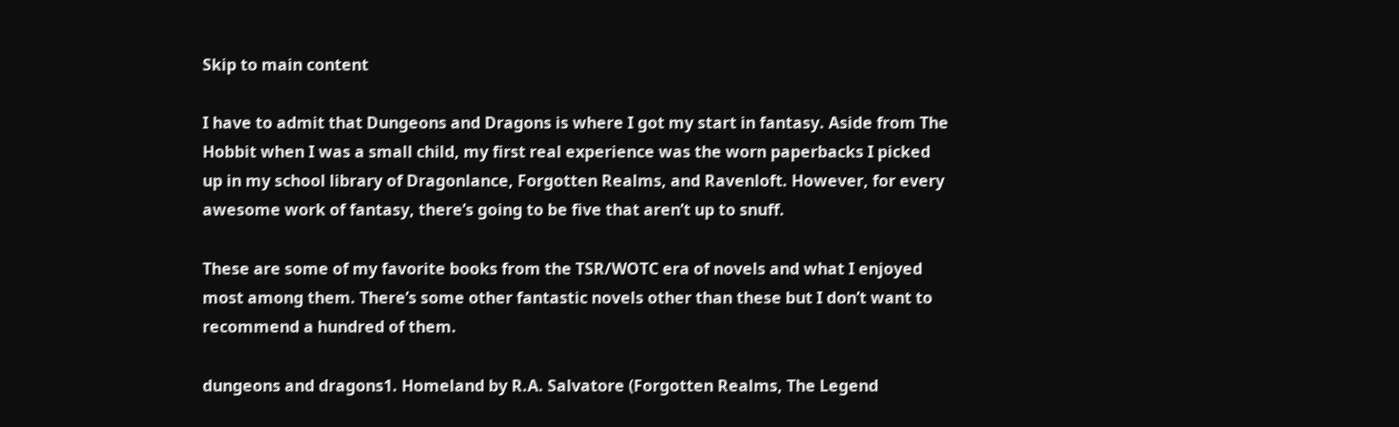Skip to main content

I have to admit that Dungeons and Dragons is where I got my start in fantasy. Aside from The Hobbit when I was a small child, my first real experience was the worn paperbacks I picked up in my school library of Dragonlance, Forgotten Realms, and Ravenloft. However, for every awesome work of fantasy, there’s going to be five that aren’t up to snuff.

These are some of my favorite books from the TSR/WOTC era of novels and what I enjoyed most among them. There’s some other fantastic novels other than these but I don’t want to recommend a hundred of them.

dungeons and dragons1. Homeland by R.A. Salvatore (Forgotten Realms, The Legend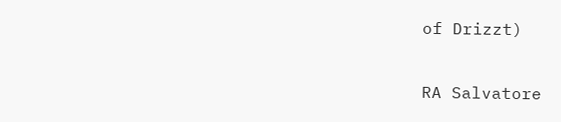of Drizzt)

RA Salvatore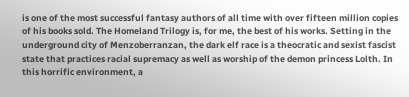is one of the most successful fantasy authors of all time with over fifteen million copies of his books sold. The Homeland Trilogy is, for me, the best of his works. Setting in the underground city of Menzoberranzan, the dark elf race is a theocratic and sexist fascist state that practices racial supremacy as well as worship of the demon princess Lolth. In this horrific environment, a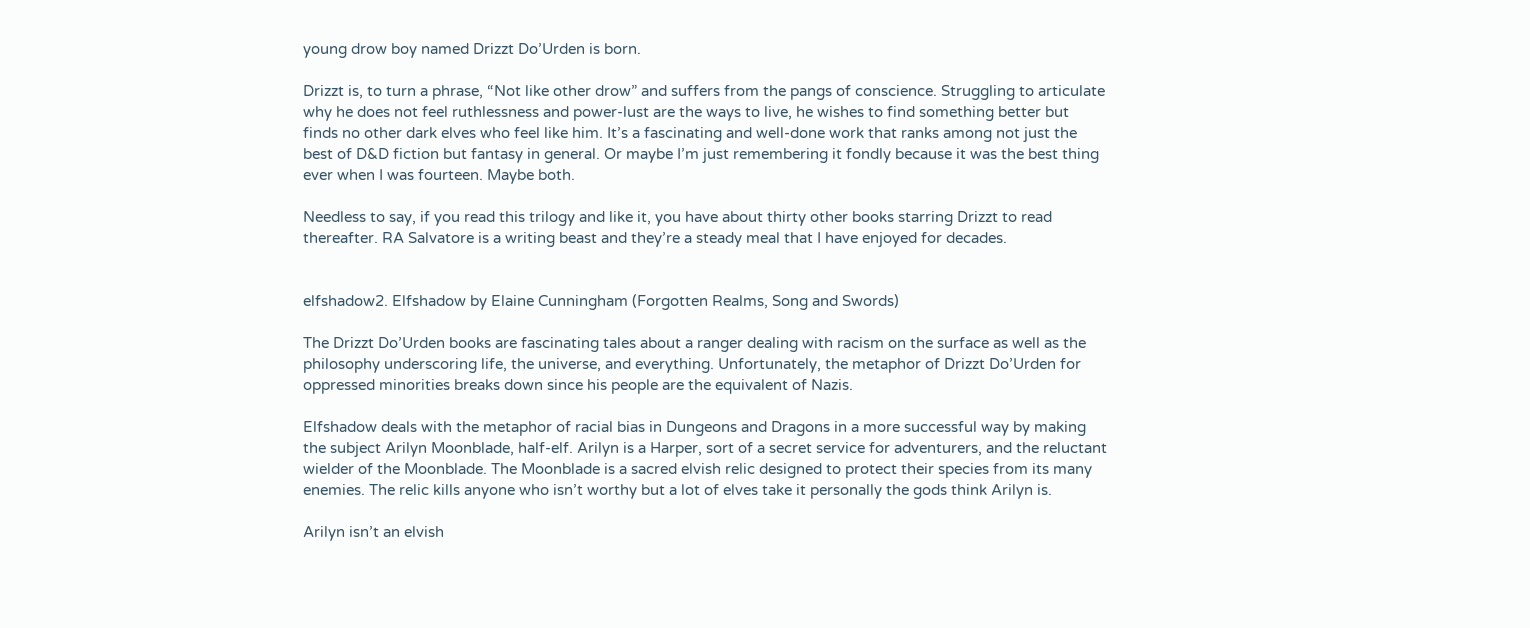young drow boy named Drizzt Do’Urden is born.

Drizzt is, to turn a phrase, “Not like other drow” and suffers from the pangs of conscience. Struggling to articulate why he does not feel ruthlessness and power-lust are the ways to live, he wishes to find something better but finds no other dark elves who feel like him. It’s a fascinating and well-done work that ranks among not just the best of D&D fiction but fantasy in general. Or maybe I’m just remembering it fondly because it was the best thing ever when I was fourteen. Maybe both.

Needless to say, if you read this trilogy and like it, you have about thirty other books starring Drizzt to read thereafter. RA Salvatore is a writing beast and they’re a steady meal that I have enjoyed for decades.


elfshadow2. Elfshadow by Elaine Cunningham (Forgotten Realms, Song and Swords)

The Drizzt Do’Urden books are fascinating tales about a ranger dealing with racism on the surface as well as the philosophy underscoring life, the universe, and everything. Unfortunately, the metaphor of Drizzt Do’Urden for oppressed minorities breaks down since his people are the equivalent of Nazis.

Elfshadow deals with the metaphor of racial bias in Dungeons and Dragons in a more successful way by making the subject Arilyn Moonblade, half-elf. Arilyn is a Harper, sort of a secret service for adventurers, and the reluctant wielder of the Moonblade. The Moonblade is a sacred elvish relic designed to protect their species from its many enemies. The relic kills anyone who isn’t worthy but a lot of elves take it personally the gods think Arilyn is.

Arilyn isn’t an elvish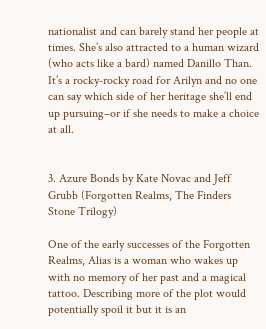nationalist and can barely stand her people at times. She’s also attracted to a human wizard (who acts like a bard) named Danillo Than. It’s a rocky-rocky road for Arilyn and no one can say which side of her heritage she’ll end up pursuing–or if she needs to make a choice at all.


3. Azure Bonds by Kate Novac and Jeff Grubb (Forgotten Realms, The Finders Stone Trilogy)

One of the early successes of the Forgotten Realms, Alias is a woman who wakes up with no memory of her past and a magical tattoo. Describing more of the plot would potentially spoil it but it is an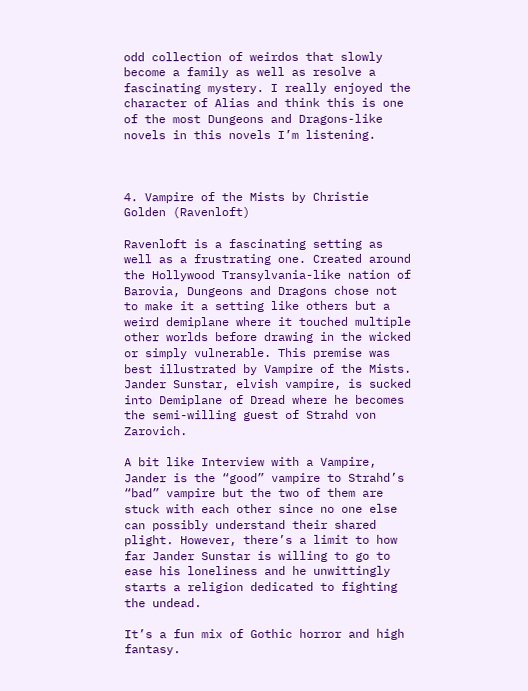odd collection of weirdos that slowly become a family as well as resolve a fascinating mystery. I really enjoyed the character of Alias and think this is one of the most Dungeons and Dragons-like novels in this novels I’m listening.



4. Vampire of the Mists by Christie Golden (Ravenloft)

Ravenloft is a fascinating setting as well as a frustrating one. Created around the Hollywood Transylvania-like nation of Barovia, Dungeons and Dragons chose not to make it a setting like others but a weird demiplane where it touched multiple other worlds before drawing in the wicked or simply vulnerable. This premise was best illustrated by Vampire of the Mists. Jander Sunstar, elvish vampire, is sucked into Demiplane of Dread where he becomes the semi-willing guest of Strahd von Zarovich.

A bit like Interview with a Vampire, Jander is the “good” vampire to Strahd’s “bad” vampire but the two of them are stuck with each other since no one else can possibly understand their shared plight. However, there’s a limit to how far Jander Sunstar is willing to go to ease his loneliness and he unwittingly starts a religion dedicated to fighting the undead.

It’s a fun mix of Gothic horror and high fantasy.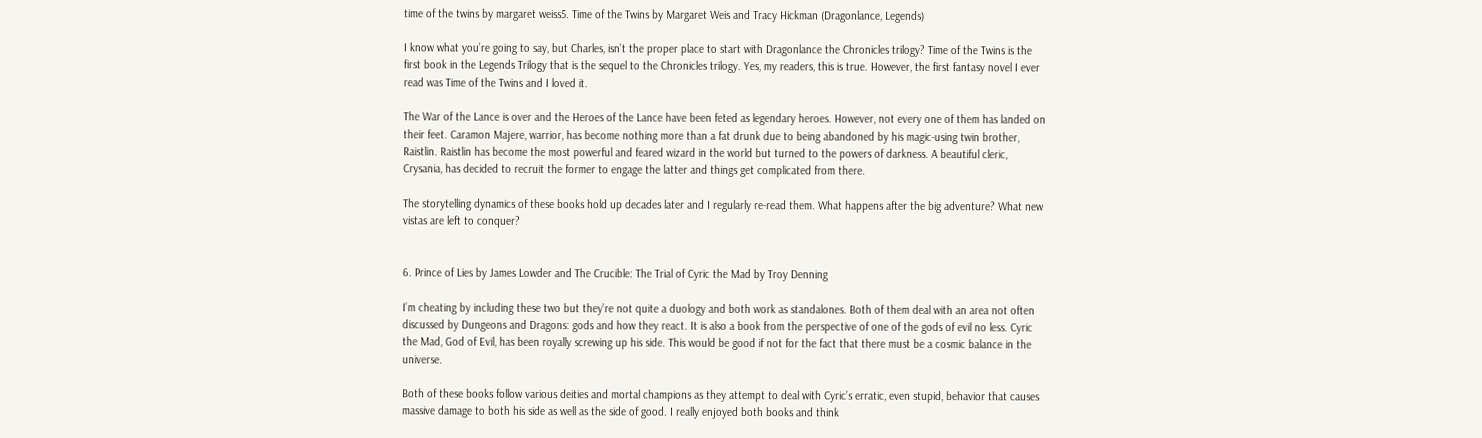time of the twins by margaret weiss5. Time of the Twins by Margaret Weis and Tracy Hickman (Dragonlance, Legends)

I know what you’re going to say, but Charles, isn’t the proper place to start with Dragonlance the Chronicles trilogy? Time of the Twins is the first book in the Legends Trilogy that is the sequel to the Chronicles trilogy. Yes, my readers, this is true. However, the first fantasy novel I ever read was Time of the Twins and I loved it.

The War of the Lance is over and the Heroes of the Lance have been feted as legendary heroes. However, not every one of them has landed on their feet. Caramon Majere, warrior, has become nothing more than a fat drunk due to being abandoned by his magic-using twin brother, Raistlin. Raistlin has become the most powerful and feared wizard in the world but turned to the powers of darkness. A beautiful cleric, Crysania, has decided to recruit the former to engage the latter and things get complicated from there.

The storytelling dynamics of these books hold up decades later and I regularly re-read them. What happens after the big adventure? What new vistas are left to conquer?


6. Prince of Lies by James Lowder and The Crucible: The Trial of Cyric the Mad by Troy Denning

I’m cheating by including these two but they’re not quite a duology and both work as standalones. Both of them deal with an area not often discussed by Dungeons and Dragons: gods and how they react. It is also a book from the perspective of one of the gods of evil no less. Cyric the Mad, God of Evil, has been royally screwing up his side. This would be good if not for the fact that there must be a cosmic balance in the universe.

Both of these books follow various deities and mortal champions as they attempt to deal with Cyric’s erratic, even stupid, behavior that causes massive damage to both his side as well as the side of good. I really enjoyed both books and think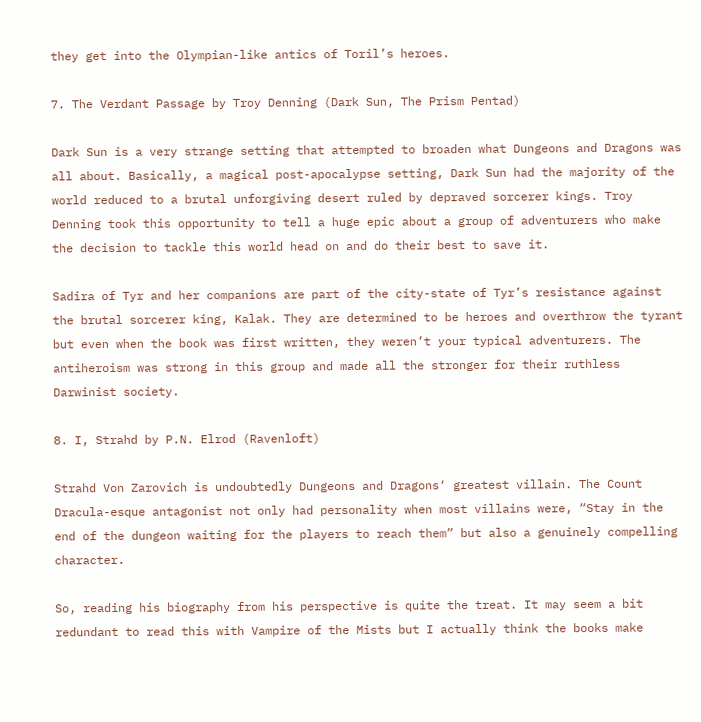they get into the Olympian-like antics of Toril’s heroes.

7. The Verdant Passage by Troy Denning (Dark Sun, The Prism Pentad)

Dark Sun is a very strange setting that attempted to broaden what Dungeons and Dragons was all about. Basically, a magical post-apocalypse setting, Dark Sun had the majority of the world reduced to a brutal unforgiving desert ruled by depraved sorcerer kings. Troy Denning took this opportunity to tell a huge epic about a group of adventurers who make the decision to tackle this world head on and do their best to save it.

Sadira of Tyr and her companions are part of the city-state of Tyr’s resistance against the brutal sorcerer king, Kalak. They are determined to be heroes and overthrow the tyrant but even when the book was first written, they weren’t your typical adventurers. The antiheroism was strong in this group and made all the stronger for their ruthless Darwinist society.

8. I, Strahd by P.N. Elrod (Ravenloft)

Strahd Von Zarovich is undoubtedly Dungeons and Dragons‘ greatest villain. The Count Dracula-esque antagonist not only had personality when most villains were, “Stay in the end of the dungeon waiting for the players to reach them” but also a genuinely compelling character.

So, reading his biography from his perspective is quite the treat. It may seem a bit redundant to read this with Vampire of the Mists but I actually think the books make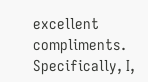excellent compliments. Specifically, I,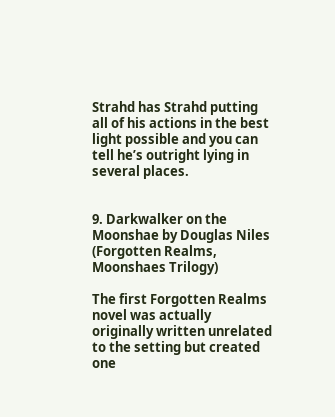Strahd has Strahd putting all of his actions in the best light possible and you can tell he’s outright lying in several places.


9. Darkwalker on the Moonshae by Douglas Niles (Forgotten Realms, Moonshaes Trilogy)

The first Forgotten Realms novel was actually originally written unrelated to the setting but created one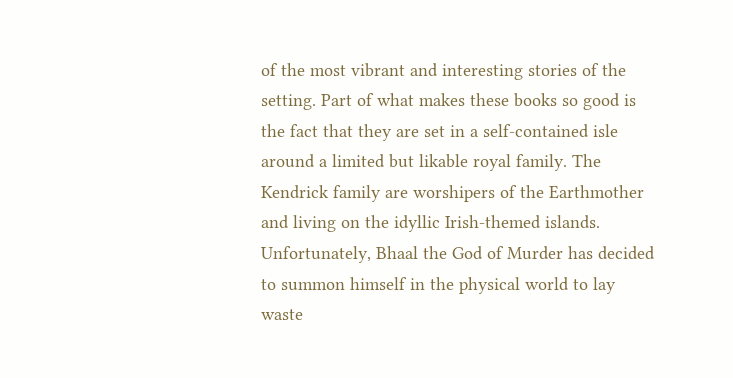of the most vibrant and interesting stories of the setting. Part of what makes these books so good is the fact that they are set in a self-contained isle around a limited but likable royal family. The Kendrick family are worshipers of the Earthmother and living on the idyllic Irish-themed islands. Unfortunately, Bhaal the God of Murder has decided to summon himself in the physical world to lay waste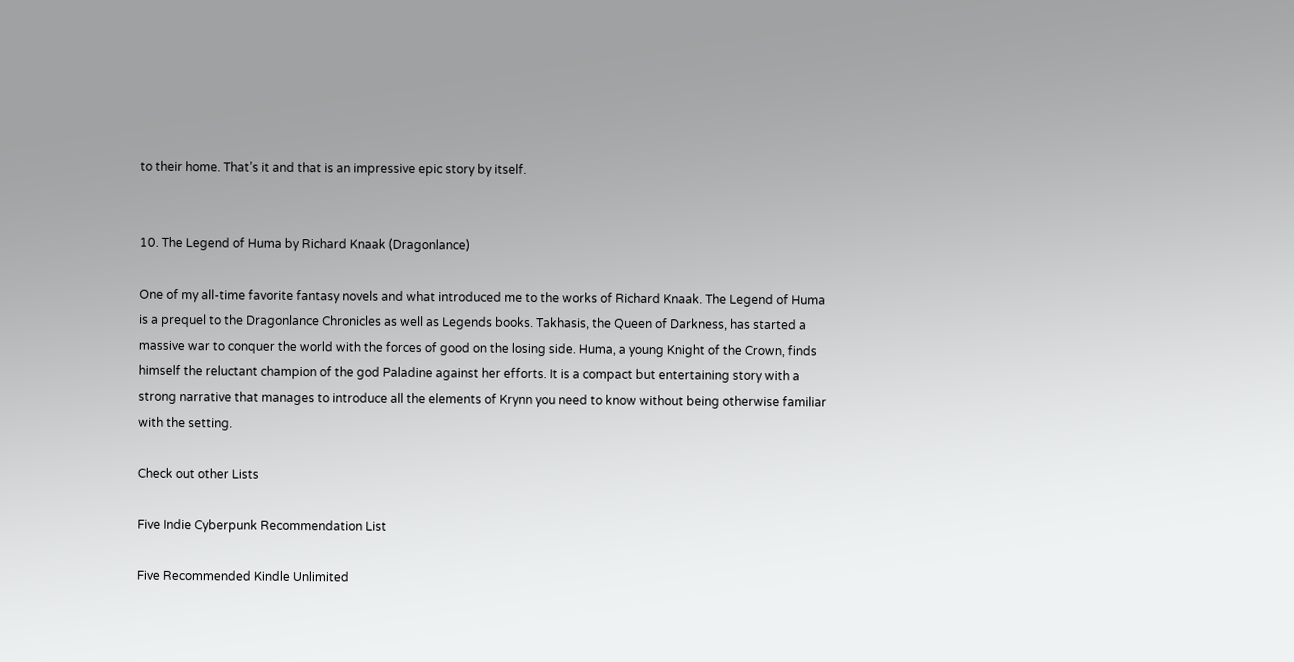to their home. That’s it and that is an impressive epic story by itself.


10. The Legend of Huma by Richard Knaak (Dragonlance)

One of my all-time favorite fantasy novels and what introduced me to the works of Richard Knaak. The Legend of Huma is a prequel to the Dragonlance Chronicles as well as Legends books. Takhasis, the Queen of Darkness, has started a massive war to conquer the world with the forces of good on the losing side. Huma, a young Knight of the Crown, finds himself the reluctant champion of the god Paladine against her efforts. It is a compact but entertaining story with a strong narrative that manages to introduce all the elements of Krynn you need to know without being otherwise familiar with the setting.

Check out other Lists

Five Indie Cyberpunk Recommendation List

Five Recommended Kindle Unlimited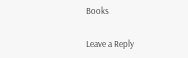Books

Leave a Reply